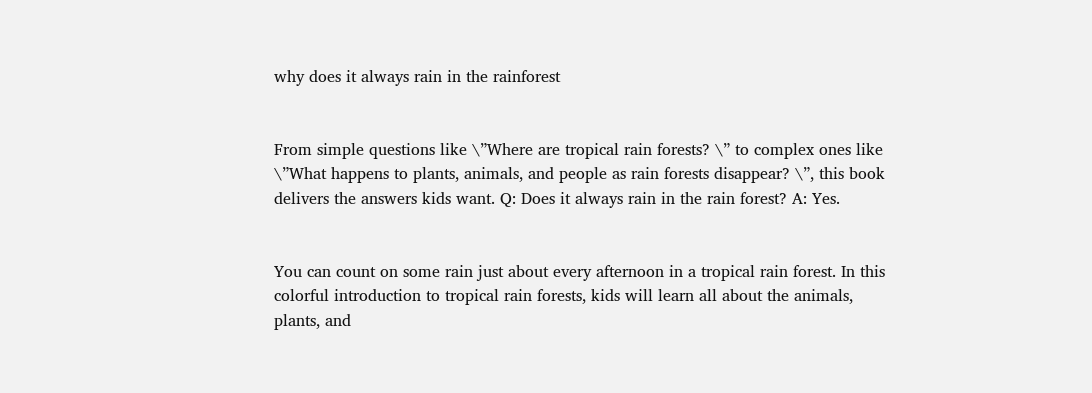why does it always rain in the rainforest


From simple questions like \”Where are tropical rain forests? \” to complex ones like \”What happens to plants, animals, and people as rain forests disappear? \”, this book delivers the answers kids want. Q: Does it always rain in the rain forest? A: Yes.


You can count on some rain just about every afternoon in a tropical rain forest. In this colorful introduction to tropical rain forests, kids will learn all about the animals, plants, and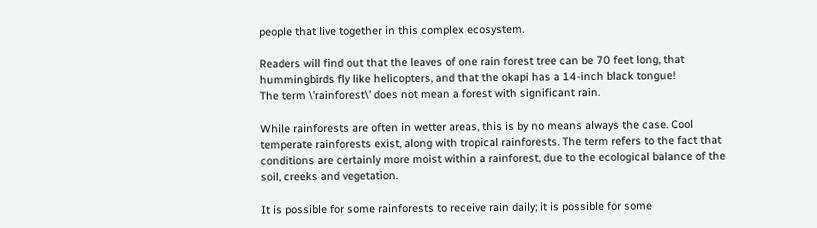people that live together in this complex ecosystem.

Readers will find out that the leaves of one rain forest tree can be 70 feet long, that hummingbirds fly like helicopters, and that the okapi has a 14-inch black tongue!
The term \’rainforest\’ does not mean a forest with significant rain.

While rainforests are often in wetter areas, this is by no means always the case. Cool temperate rainforests exist, along with tropical rainforests. The term refers to the fact that conditions are certainly more moist within a rainforest, due to the ecological balance of the soil, creeks and vegetation.

It is possible for some rainforests to receive rain daily; it is possible for some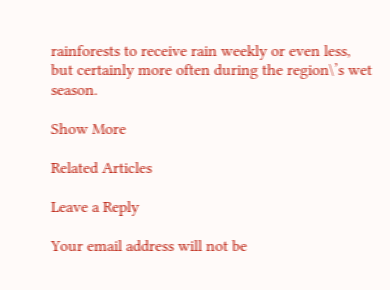rainforests to receive rain weekly or even less, but certainly more often during the region\’s wet season.

Show More

Related Articles

Leave a Reply

Your email address will not be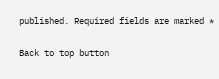published. Required fields are marked *

Back to top button